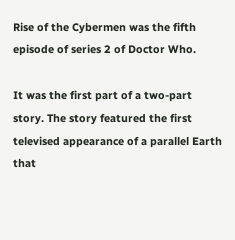Rise of the Cybermen was the fifth episode of series 2 of Doctor Who.

It was the first part of a two-part story. The story featured the first televised appearance of a parallel Earth that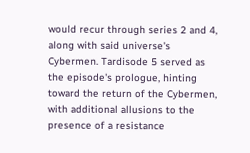would recur through series 2 and 4, along with said universe's Cybermen. Tardisode 5 served as the episode's prologue, hinting toward the return of the Cybermen, with additional allusions to the presence of a resistance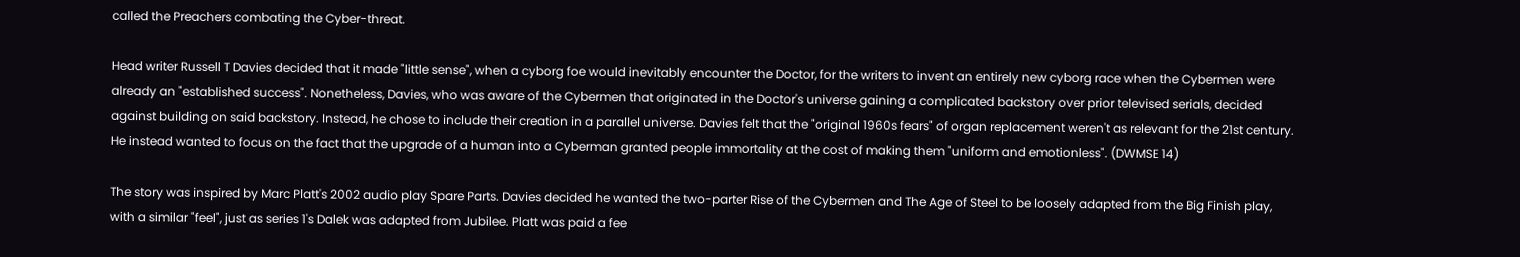called the Preachers combating the Cyber-threat.

Head writer Russell T Davies decided that it made "little sense", when a cyborg foe would inevitably encounter the Doctor, for the writers to invent an entirely new cyborg race when the Cybermen were already an "established success". Nonetheless, Davies, who was aware of the Cybermen that originated in the Doctor's universe gaining a complicated backstory over prior televised serials, decided against building on said backstory. Instead, he chose to include their creation in a parallel universe. Davies felt that the "original 1960s fears" of organ replacement weren't as relevant for the 21st century. He instead wanted to focus on the fact that the upgrade of a human into a Cyberman granted people immortality at the cost of making them "uniform and emotionless". (DWMSE 14)

The story was inspired by Marc Platt's 2002 audio play Spare Parts. Davies decided he wanted the two-parter Rise of the Cybermen and The Age of Steel to be loosely adapted from the Big Finish play, with a similar "feel", just as series 1's Dalek was adapted from Jubilee. Platt was paid a fee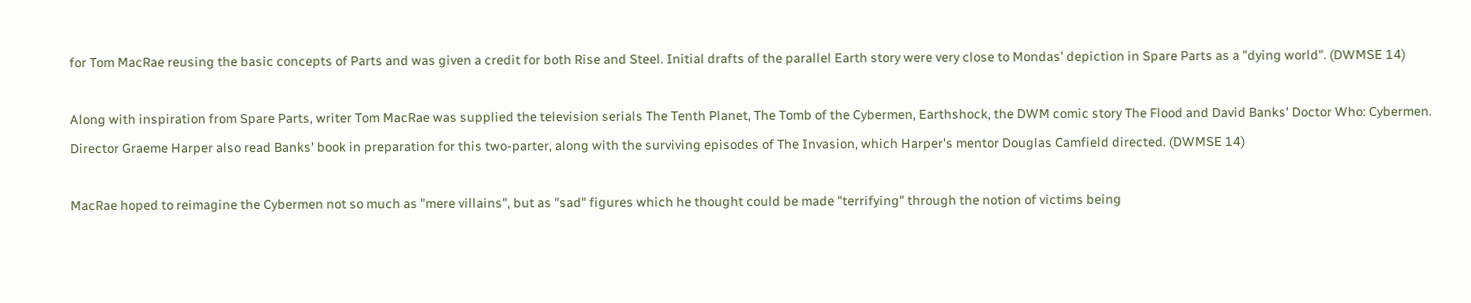for Tom MacRae reusing the basic concepts of Parts and was given a credit for both Rise and Steel. Initial drafts of the parallel Earth story were very close to Mondas' depiction in Spare Parts as a "dying world". (DWMSE 14)

Along with inspiration from Spare Parts, writer Tom MacRae was supplied the television serials The Tenth Planet, The Tomb of the Cybermen, Earthshock, the DWM comic story The Flood and David Banks' Doctor Who: Cybermen. Director Graeme Harper also read Banks' book in preparation for this two-parter, along with the surviving episodes of The Invasion, which Harper's mentor Douglas Camfield directed. (DWMSE 14)

MacRae hoped to reimagine the Cybermen not so much as "mere villains", but as "sad" figures which he thought could be made "terrifying" through the notion of victims being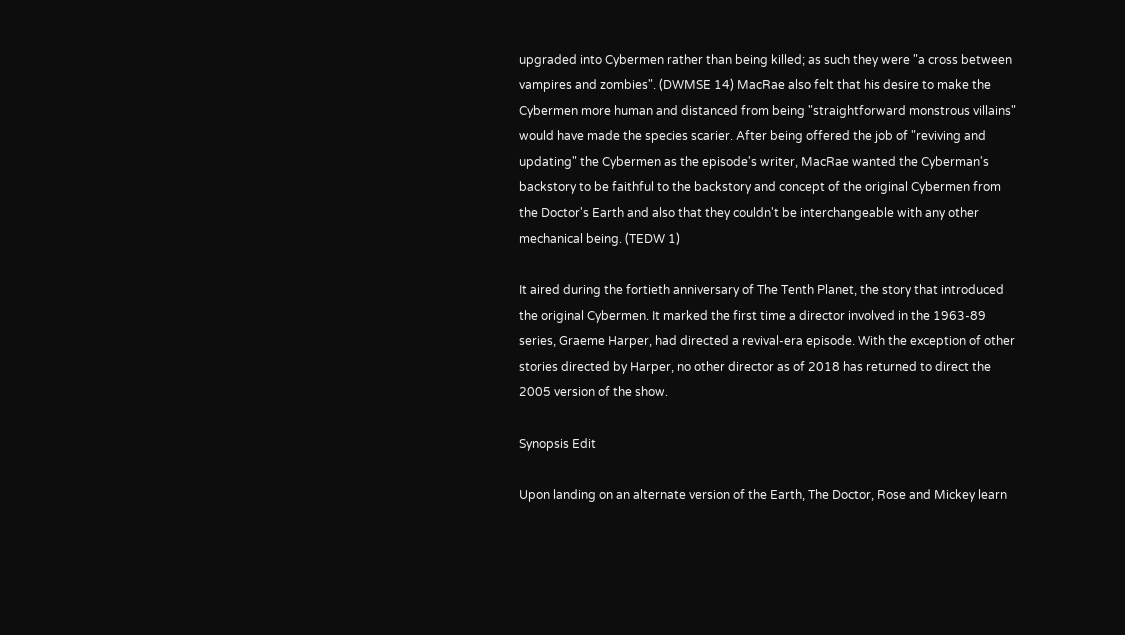upgraded into Cybermen rather than being killed; as such they were "a cross between vampires and zombies". (DWMSE 14) MacRae also felt that his desire to make the Cybermen more human and distanced from being "straightforward monstrous villains" would have made the species scarier. After being offered the job of "reviving and updating" the Cybermen as the episode's writer, MacRae wanted the Cyberman's backstory to be faithful to the backstory and concept of the original Cybermen from the Doctor's Earth and also that they couldn't be interchangeable with any other mechanical being. (TEDW 1)

It aired during the fortieth anniversary of The Tenth Planet, the story that introduced the original Cybermen. It marked the first time a director involved in the 1963-89 series, Graeme Harper, had directed a revival-era episode. With the exception of other stories directed by Harper, no other director as of 2018 has returned to direct the 2005 version of the show.

Synopsis Edit

Upon landing on an alternate version of the Earth, The Doctor, Rose and Mickey learn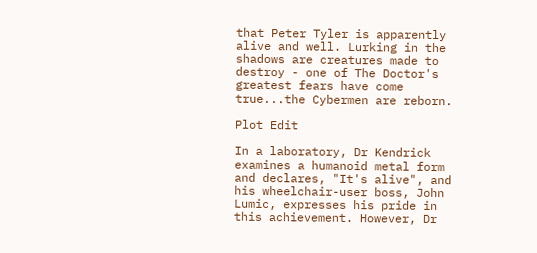that Peter Tyler is apparently alive and well. Lurking in the shadows are creatures made to destroy - one of The Doctor's greatest fears have come true...the Cybermen are reborn.

Plot Edit

In a laboratory, Dr Kendrick examines a humanoid metal form and declares, "It's alive", and his wheelchair-user boss, John Lumic, expresses his pride in this achievement. However, Dr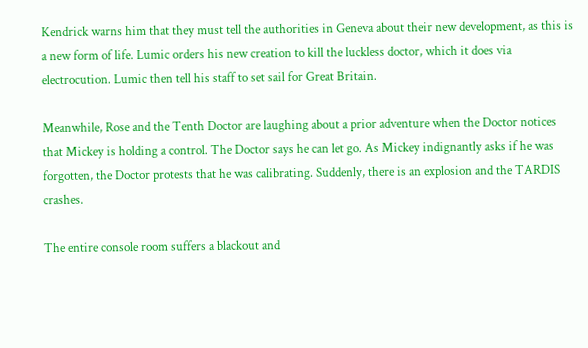Kendrick warns him that they must tell the authorities in Geneva about their new development, as this is a new form of life. Lumic orders his new creation to kill the luckless doctor, which it does via electrocution. Lumic then tell his staff to set sail for Great Britain.

Meanwhile, Rose and the Tenth Doctor are laughing about a prior adventure when the Doctor notices that Mickey is holding a control. The Doctor says he can let go. As Mickey indignantly asks if he was forgotten, the Doctor protests that he was calibrating. Suddenly, there is an explosion and the TARDIS crashes.

The entire console room suffers a blackout and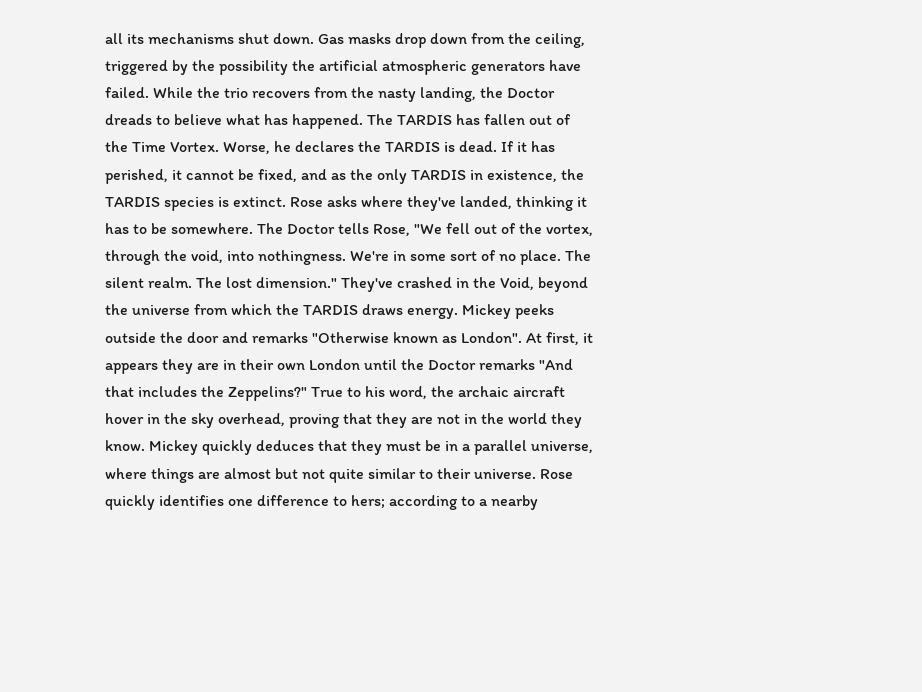all its mechanisms shut down. Gas masks drop down from the ceiling, triggered by the possibility the artificial atmospheric generators have failed. While the trio recovers from the nasty landing, the Doctor dreads to believe what has happened. The TARDIS has fallen out of the Time Vortex. Worse, he declares the TARDIS is dead. If it has perished, it cannot be fixed, and as the only TARDIS in existence, the TARDIS species is extinct. Rose asks where they've landed, thinking it has to be somewhere. The Doctor tells Rose, "We fell out of the vortex, through the void, into nothingness. We're in some sort of no place. The silent realm. The lost dimension." They've crashed in the Void, beyond the universe from which the TARDIS draws energy. Mickey peeks outside the door and remarks "Otherwise known as London". At first, it appears they are in their own London until the Doctor remarks "And that includes the Zeppelins?" True to his word, the archaic aircraft hover in the sky overhead, proving that they are not in the world they know. Mickey quickly deduces that they must be in a parallel universe, where things are almost but not quite similar to their universe. Rose quickly identifies one difference to hers; according to a nearby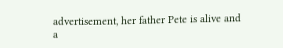advertisement, her father Pete is alive and a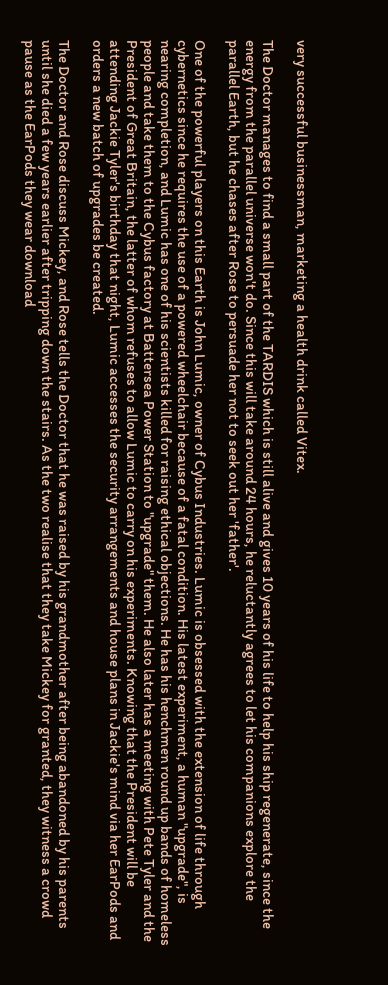very successful businessman, marketing a health drink called Vitex.

The Doctor manages to find a small part of the TARDIS which is still alive and gives 10 years of his life to help his ship regenerate, since the energy from the parallel universe won't do. Since this will take around 24 hours, he reluctantly agrees to let his companions explore the parallel Earth, but he chases after Rose to persuade her not to seek out her 'father'.

One of the powerful players on this Earth is John Lumic, owner of Cybus Industries. Lumic is obsessed with the extension of life through cybernetics since he requires the use of a powered wheelchair because of a fatal condition. His latest experiment, a human "upgrade", is nearing completion, and Lumic has one of his scientists killed for raising ethical objections. He has his henchmen round up bands of homeless people and take them to the Cybus factory at Battersea Power Station to "upgrade" them. He also later has a meeting with Pete Tyler and the President of Great Britain, the latter of whom refuses to allow Lumic to carry on his experiments. Knowing that the President will be attending Jackie Tyler's birthday that night, Lumic accesses the security arrangements and house plans in Jackie's mind via her EarPods and orders a new batch of upgrades be created.

The Doctor and Rose discuss Mickey, and Rose tells the Doctor that he was raised by his grandmother after being abandoned by his parents until she died a few years earlier after tripping down the stairs. As the two realise that they take Mickey for granted, they witness a crowd pause as the EarPods they wear download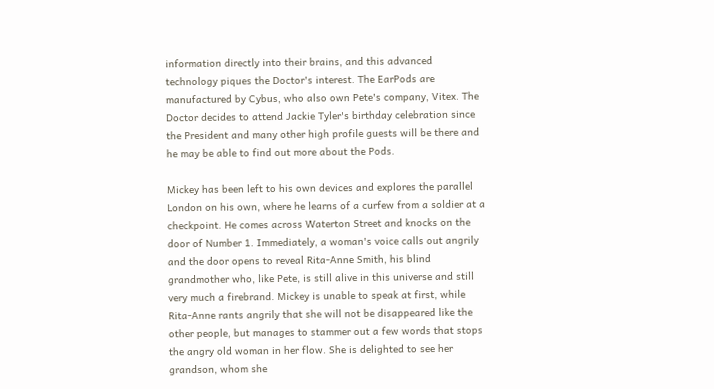information directly into their brains, and this advanced technology piques the Doctor's interest. The EarPods are manufactured by Cybus, who also own Pete's company, Vitex. The Doctor decides to attend Jackie Tyler's birthday celebration since the President and many other high profile guests will be there and he may be able to find out more about the Pods.

Mickey has been left to his own devices and explores the parallel London on his own, where he learns of a curfew from a soldier at a checkpoint. He comes across Waterton Street and knocks on the door of Number 1. Immediately, a woman's voice calls out angrily and the door opens to reveal Rita-Anne Smith, his blind grandmother who, like Pete, is still alive in this universe and still very much a firebrand. Mickey is unable to speak at first, while Rita-Anne rants angrily that she will not be disappeared like the other people, but manages to stammer out a few words that stops the angry old woman in her flow. She is delighted to see her grandson, whom she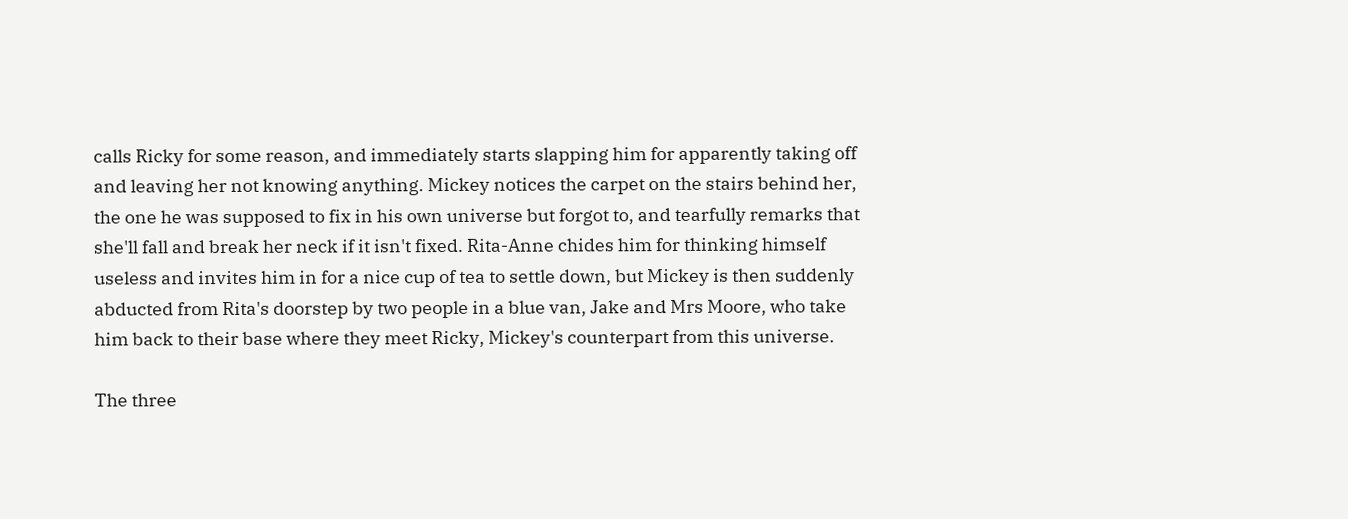calls Ricky for some reason, and immediately starts slapping him for apparently taking off and leaving her not knowing anything. Mickey notices the carpet on the stairs behind her, the one he was supposed to fix in his own universe but forgot to, and tearfully remarks that she'll fall and break her neck if it isn't fixed. Rita-Anne chides him for thinking himself useless and invites him in for a nice cup of tea to settle down, but Mickey is then suddenly abducted from Rita's doorstep by two people in a blue van, Jake and Mrs Moore, who take him back to their base where they meet Ricky, Mickey's counterpart from this universe.

The three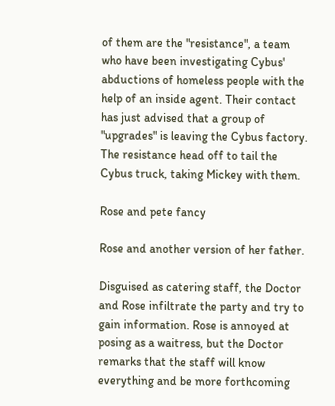of them are the "resistance", a team who have been investigating Cybus' abductions of homeless people with the help of an inside agent. Their contact has just advised that a group of "upgrades" is leaving the Cybus factory. The resistance head off to tail the Cybus truck, taking Mickey with them.

Rose and pete fancy

Rose and another version of her father.

Disguised as catering staff, the Doctor and Rose infiltrate the party and try to gain information. Rose is annoyed at posing as a waitress, but the Doctor remarks that the staff will know everything and be more forthcoming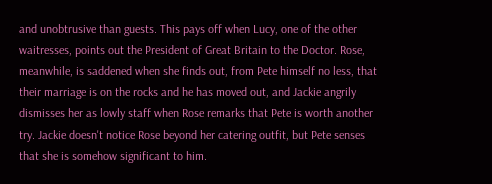and unobtrusive than guests. This pays off when Lucy, one of the other waitresses, points out the President of Great Britain to the Doctor. Rose, meanwhile, is saddened when she finds out, from Pete himself no less, that their marriage is on the rocks and he has moved out, and Jackie angrily dismisses her as lowly staff when Rose remarks that Pete is worth another try. Jackie doesn't notice Rose beyond her catering outfit, but Pete senses that she is somehow significant to him.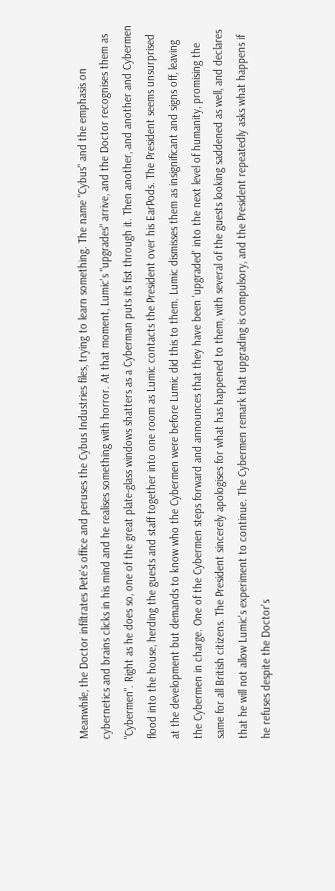Meanwhile, the Doctor infiltrates Pete's office and peruses the Cybus Industries files, trying to learn something. The name "Cybus" and the emphasis on cybernetics and brains clicks in his mind and he realises something with horror. At that moment, Lumic's "upgrades" arrive, and the Doctor recognises them as "Cybermen". Right as he does so, one of the great plate-glass windows shatters as a Cyberman puts its fist through it. Then another, and another and Cybermen flood into the house, herding the guests and staff together into one room as Lumic contacts the President over his EarPods. The President seems unsurprised at the development but demands to know who the Cybermen were before Lumic did this to them. Lumic dismisses them as insignificant and signs off, leaving the Cybermen in charge. One of the Cybermen steps forward and announces that they have been 'upgraded' into the next level of humanity, promising the same for all British citizens. The President sincerely apologises for what has happened to them, with several of the guests looking saddened as well, and declares that he will not allow Lumic's experiment to continue. The Cybermen remark that upgrading is compulsory, and the President repeatedly asks what happens if he refuses despite the Doctor's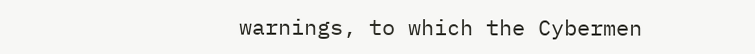warnings, to which the Cybermen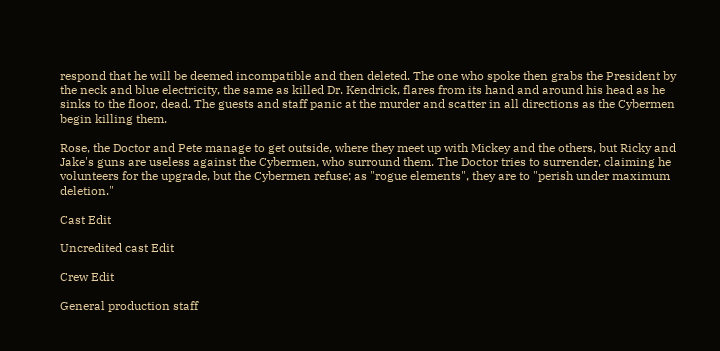respond that he will be deemed incompatible and then deleted. The one who spoke then grabs the President by the neck and blue electricity, the same as killed Dr. Kendrick, flares from its hand and around his head as he sinks to the floor, dead. The guests and staff panic at the murder and scatter in all directions as the Cybermen begin killing them.

Rose, the Doctor and Pete manage to get outside, where they meet up with Mickey and the others, but Ricky and Jake's guns are useless against the Cybermen, who surround them. The Doctor tries to surrender, claiming he volunteers for the upgrade, but the Cybermen refuse; as "rogue elements", they are to "perish under maximum deletion."

Cast Edit

Uncredited cast Edit

Crew Edit

General production staff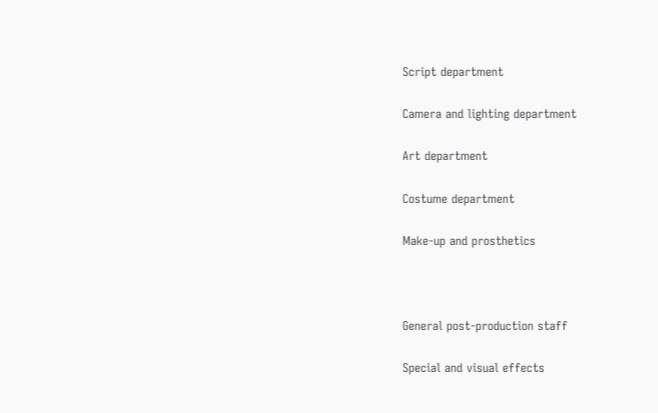Script department

Camera and lighting department

Art department

Costume department

Make-up and prosthetics



General post-production staff

Special and visual effects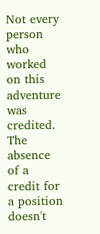Not every person who worked on this adventure was credited. The absence of a credit for a position doesn't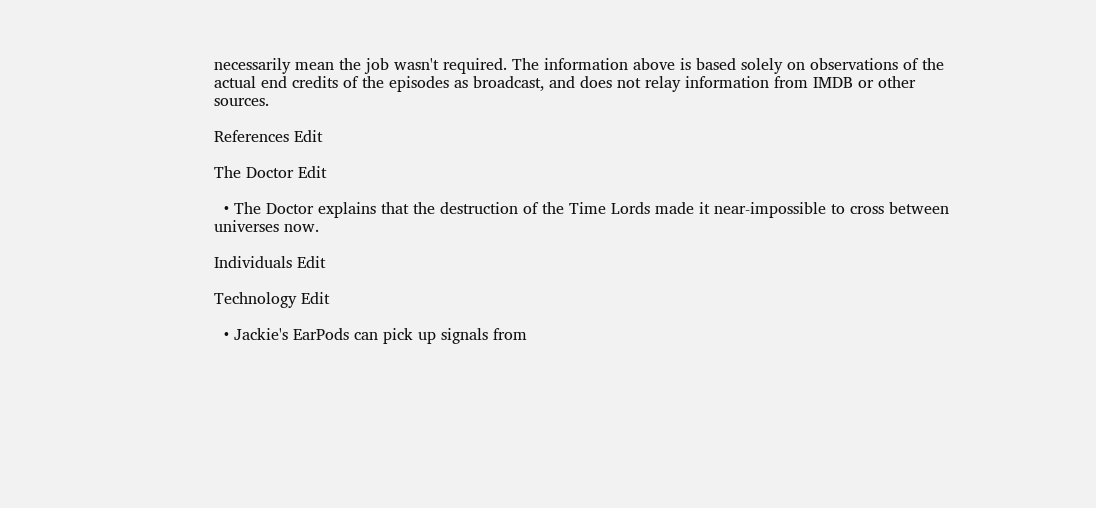necessarily mean the job wasn't required. The information above is based solely on observations of the actual end credits of the episodes as broadcast, and does not relay information from IMDB or other sources.

References Edit

The Doctor Edit

  • The Doctor explains that the destruction of the Time Lords made it near-impossible to cross between universes now.

Individuals Edit

Technology Edit

  • Jackie's EarPods can pick up signals from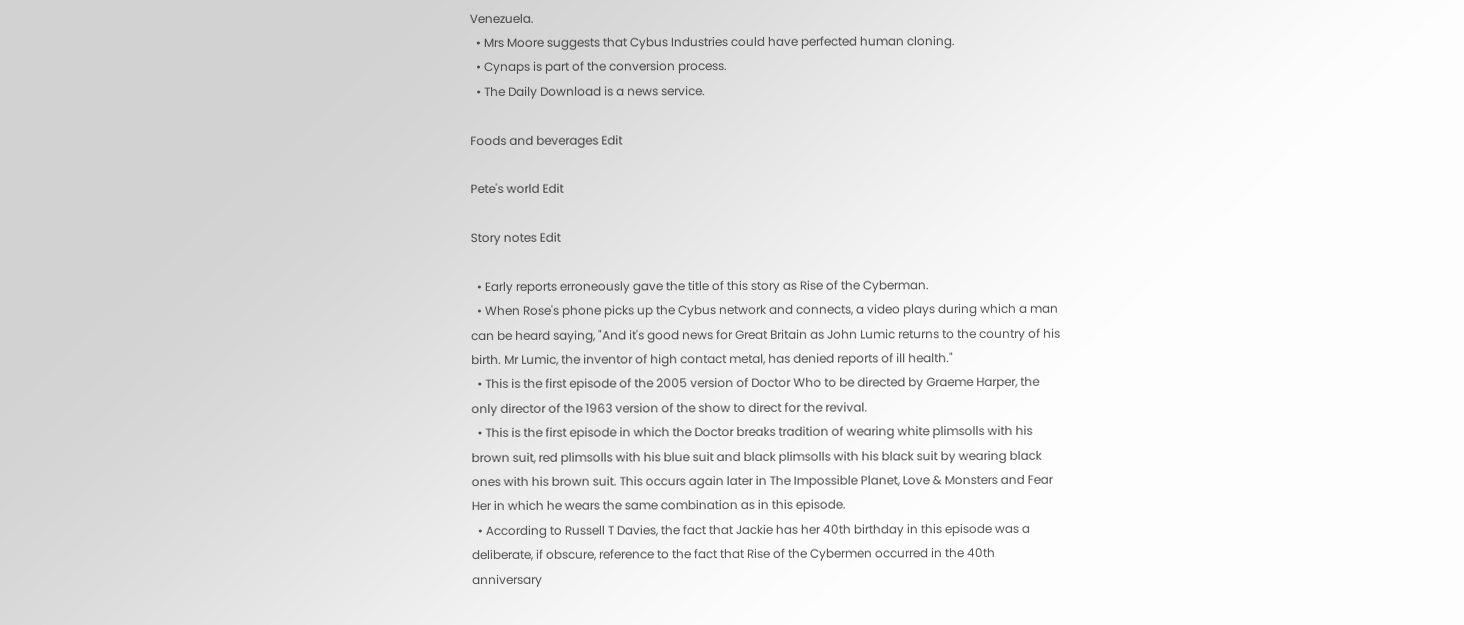Venezuela.
  • Mrs Moore suggests that Cybus Industries could have perfected human cloning.
  • Cynaps is part of the conversion process.
  • The Daily Download is a news service.

Foods and beverages Edit

Pete's world Edit

Story notes Edit

  • Early reports erroneously gave the title of this story as Rise of the Cyberman.
  • When Rose's phone picks up the Cybus network and connects, a video plays during which a man can be heard saying, "And it's good news for Great Britain as John Lumic returns to the country of his birth. Mr Lumic, the inventor of high contact metal, has denied reports of ill health."
  • This is the first episode of the 2005 version of Doctor Who to be directed by Graeme Harper, the only director of the 1963 version of the show to direct for the revival.
  • This is the first episode in which the Doctor breaks tradition of wearing white plimsolls with his brown suit, red plimsolls with his blue suit and black plimsolls with his black suit by wearing black ones with his brown suit. This occurs again later in The Impossible Planet, Love & Monsters and Fear Her in which he wears the same combination as in this episode.
  • According to Russell T Davies, the fact that Jackie has her 40th birthday in this episode was a deliberate, if obscure, reference to the fact that Rise of the Cybermen occurred in the 40th anniversary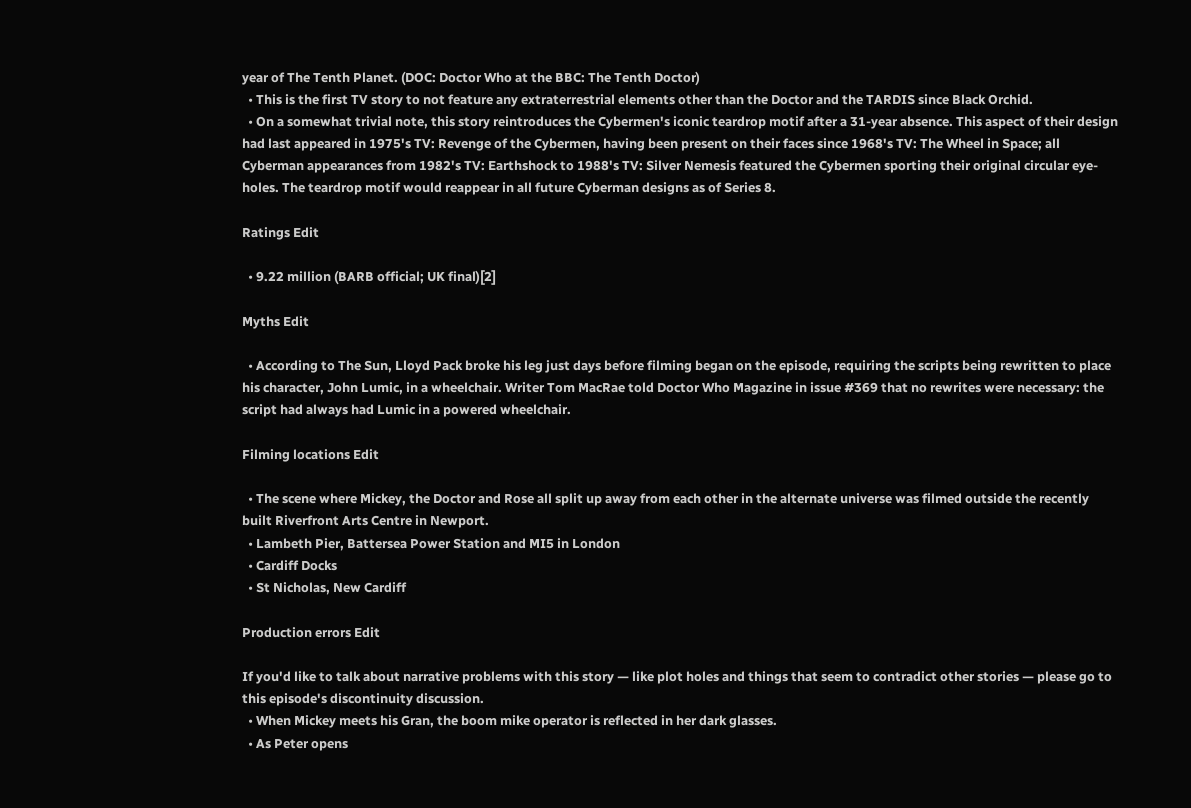year of The Tenth Planet. (DOC: Doctor Who at the BBC: The Tenth Doctor)
  • This is the first TV story to not feature any extraterrestrial elements other than the Doctor and the TARDIS since Black Orchid.
  • On a somewhat trivial note, this story reintroduces the Cybermen's iconic teardrop motif after a 31-year absence. This aspect of their design had last appeared in 1975's TV: Revenge of the Cybermen, having been present on their faces since 1968's TV: The Wheel in Space; all Cyberman appearances from 1982's TV: Earthshock to 1988's TV: Silver Nemesis featured the Cybermen sporting their original circular eye-holes. The teardrop motif would reappear in all future Cyberman designs as of Series 8.

Ratings Edit

  • 9.22 million (BARB official; UK final)[2]

Myths Edit

  • According to The Sun, Lloyd Pack broke his leg just days before filming began on the episode, requiring the scripts being rewritten to place his character, John Lumic, in a wheelchair. Writer Tom MacRae told Doctor Who Magazine in issue #369 that no rewrites were necessary: the script had always had Lumic in a powered wheelchair.

Filming locations Edit

  • The scene where Mickey, the Doctor and Rose all split up away from each other in the alternate universe was filmed outside the recently built Riverfront Arts Centre in Newport.
  • Lambeth Pier, Battersea Power Station and MI5 in London
  • Cardiff Docks
  • St Nicholas, New Cardiff

Production errors Edit

If you'd like to talk about narrative problems with this story — like plot holes and things that seem to contradict other stories — please go to this episode's discontinuity discussion.
  • When Mickey meets his Gran, the boom mike operator is reflected in her dark glasses.
  • As Peter opens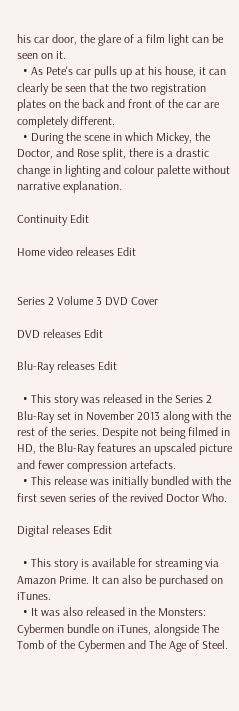his car door, the glare of a film light can be seen on it.
  • As Pete's car pulls up at his house, it can clearly be seen that the two registration plates on the back and front of the car are completely different.
  • During the scene in which Mickey, the Doctor, and Rose split, there is a drastic change in lighting and colour palette without narrative explanation.

Continuity Edit

Home video releases Edit


Series 2 Volume 3 DVD Cover

DVD releases Edit

Blu-Ray releases Edit

  • This story was released in the Series 2 Blu-Ray set in November 2013 along with the rest of the series. Despite not being filmed in HD, the Blu-Ray features an upscaled picture and fewer compression artefacts.
  • This release was initially bundled with the first seven series of the revived Doctor Who.

Digital releases Edit

  • This story is available for streaming via Amazon Prime. It can also be purchased on iTunes.
  • It was also released in the Monsters: Cybermen bundle on iTunes, alongside The Tomb of the Cybermen and The Age of Steel.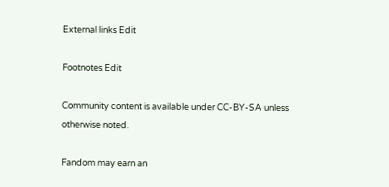External links Edit

Footnotes Edit

Community content is available under CC-BY-SA unless otherwise noted.

Fandom may earn an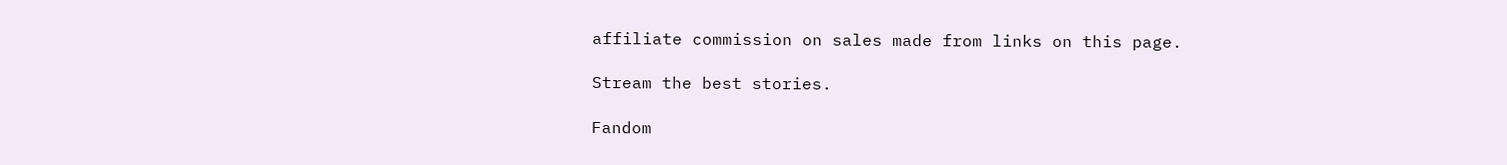affiliate commission on sales made from links on this page.

Stream the best stories.

Fandom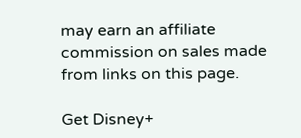may earn an affiliate commission on sales made from links on this page.

Get Disney+